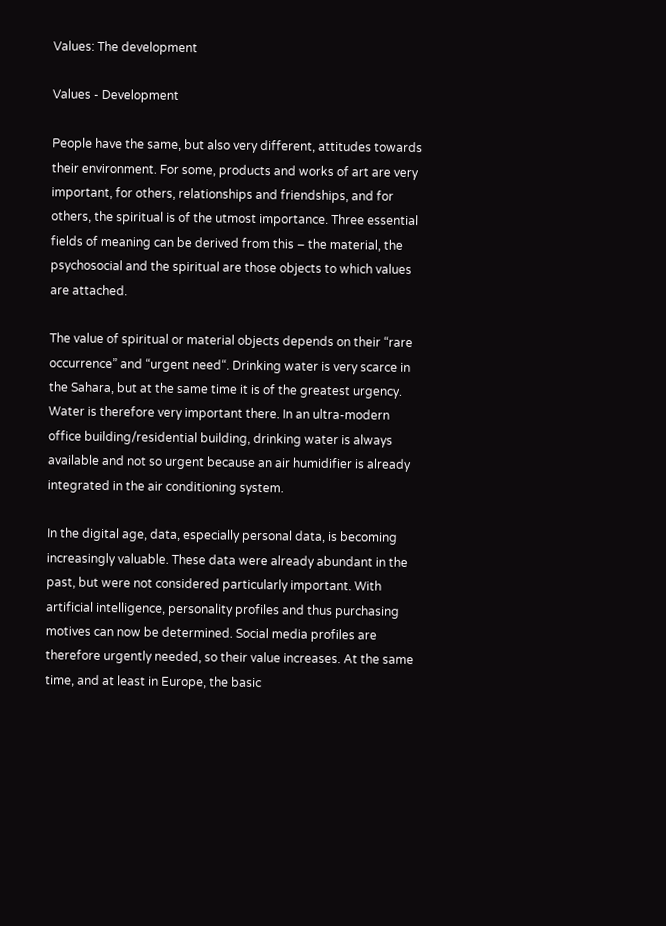Values: The development

Values - Development

People have the same, but also very different, attitudes towards their environment. For some, products and works of art are very important, for others, relationships and friendships, and for others, the spiritual is of the utmost importance. Three essential fields of meaning can be derived from this – the material, the psychosocial and the spiritual are those objects to which values are attached.

The value of spiritual or material objects depends on their “rare occurrence” and “urgent need“. Drinking water is very scarce in the Sahara, but at the same time it is of the greatest urgency. Water is therefore very important there. In an ultra-modern office building/residential building, drinking water is always available and not so urgent because an air humidifier is already integrated in the air conditioning system.

In the digital age, data, especially personal data, is becoming increasingly valuable. These data were already abundant in the past, but were not considered particularly important. With artificial intelligence, personality profiles and thus purchasing motives can now be determined. Social media profiles are therefore urgently needed, so their value increases. At the same time, and at least in Europe, the basic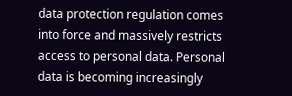data protection regulation comes into force and massively restricts access to personal data. Personal data is becoming increasingly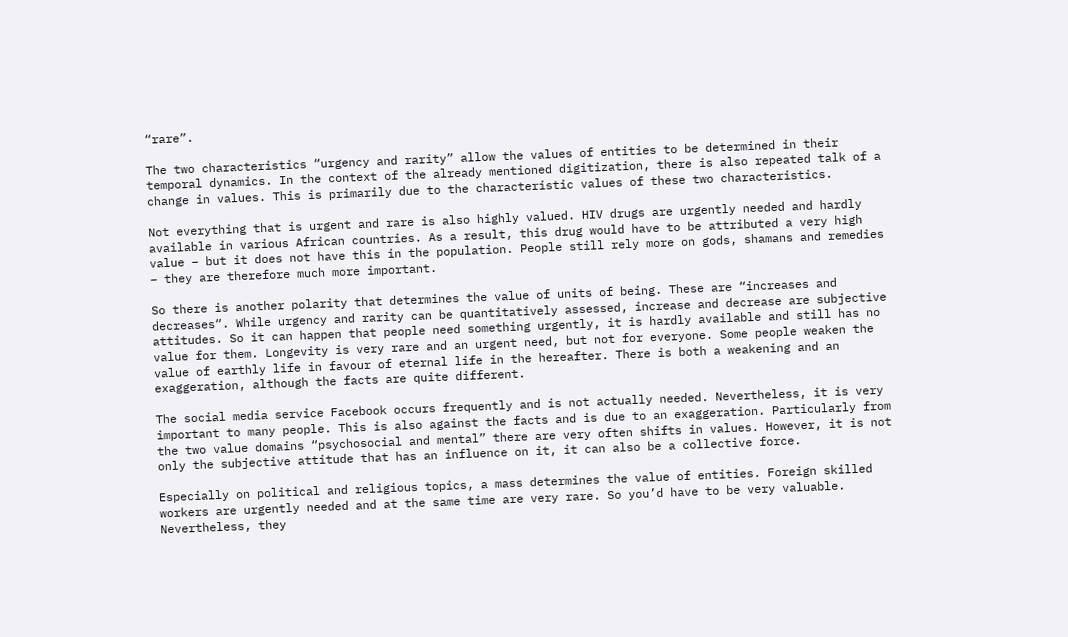“rare”.

The two characteristics “urgency and rarity” allow the values of entities to be determined in their temporal dynamics. In the context of the already mentioned digitization, there is also repeated talk of a change in values. This is primarily due to the characteristic values of these two characteristics.

Not everything that is urgent and rare is also highly valued. HIV drugs are urgently needed and hardly available in various African countries. As a result, this drug would have to be attributed a very high value – but it does not have this in the population. People still rely more on gods, shamans and remedies – they are therefore much more important.

So there is another polarity that determines the value of units of being. These are “increases and decreases“. While urgency and rarity can be quantitatively assessed, increase and decrease are subjective attitudes. So it can happen that people need something urgently, it is hardly available and still has no value for them. Longevity is very rare and an urgent need, but not for everyone. Some people weaken the value of earthly life in favour of eternal life in the hereafter. There is both a weakening and an exaggeration, although the facts are quite different.

The social media service Facebook occurs frequently and is not actually needed. Nevertheless, it is very important to many people. This is also against the facts and is due to an exaggeration. Particularly from the two value domains “psychosocial and mental” there are very often shifts in values. However, it is not only the subjective attitude that has an influence on it, it can also be a collective force.

Especially on political and religious topics, a mass determines the value of entities. Foreign skilled workers are urgently needed and at the same time are very rare. So you’d have to be very valuable. Nevertheless, they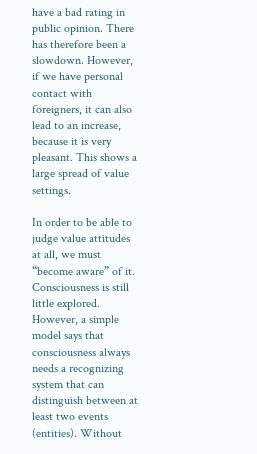have a bad rating in public opinion. There has therefore been a slowdown. However, if we have personal contact with foreigners, it can also lead to an increase, because it is very pleasant. This shows a large spread of value settings.

In order to be able to judge value attitudes at all, we must “become aware” of it. Consciousness is still little explored. However, a simple model says that consciousness always needs a recognizing system that can distinguish between at least two events (entities). Without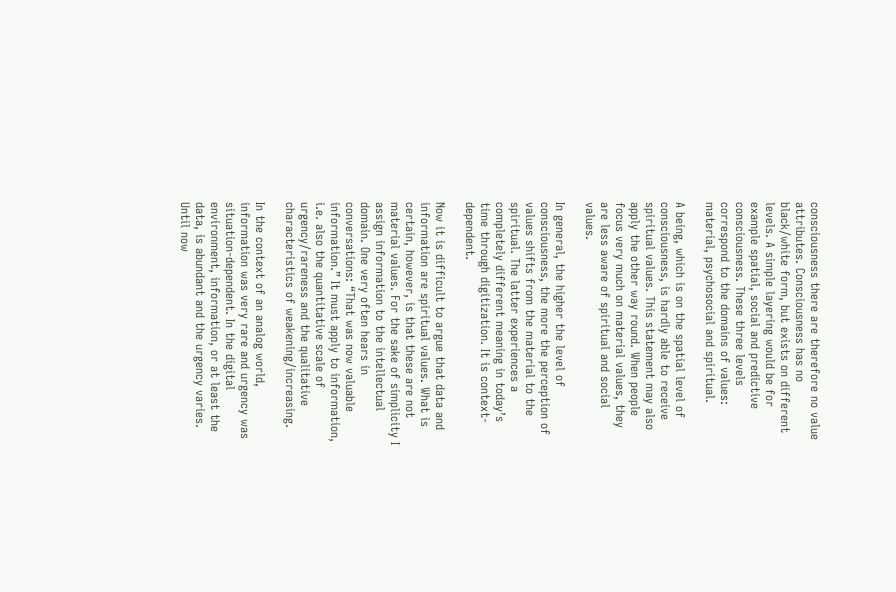consciousness there are therefore no value attributes. Consciousness has no black/white form, but exists on different levels. A simple layering would be for example spatial, social and predictive consciousness. These three levels correspond to the domains of values: material, psychosocial and spiritual.

A being, which is on the spatial level of consciousness, is hardly able to receive spiritual values. This statement may also apply the other way round. When people focus very much on material values, they are less aware of spiritual and social values.

In general, the higher the level of consciousness, the more the perception of values shifts from the material to the spiritual. The latter experiences a completely different meaning in today’s time through digitization. It is context-dependent.

Now it is difficult to argue that data and information are spiritual values. What is certain, however, is that these are not material values. For the sake of simplicity I assign information to the intellectual domain. One very often hears in conversations: “That was now valuable information.” It must apply to information, i.e. also the quantitative scale of urgency/rareness and the qualitative characteristics of weakening/increasing.

In the context of an analog world, information was very rare and urgency was situation-dependent. In the digital environment, information, or at least the data, is abundant and the urgency varies. Until now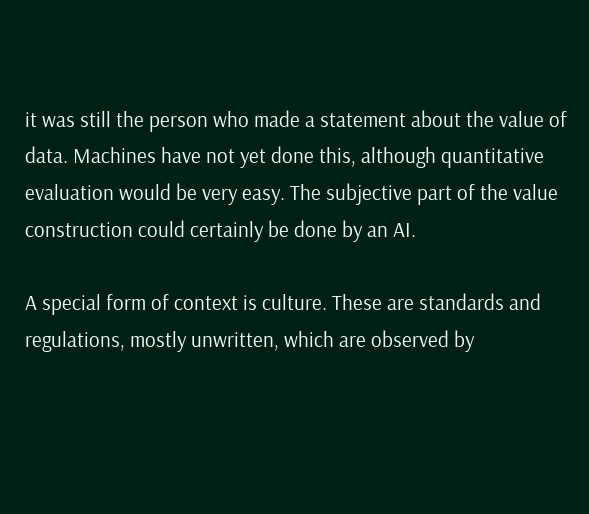it was still the person who made a statement about the value of data. Machines have not yet done this, although quantitative evaluation would be very easy. The subjective part of the value construction could certainly be done by an AI.

A special form of context is culture. These are standards and regulations, mostly unwritten, which are observed by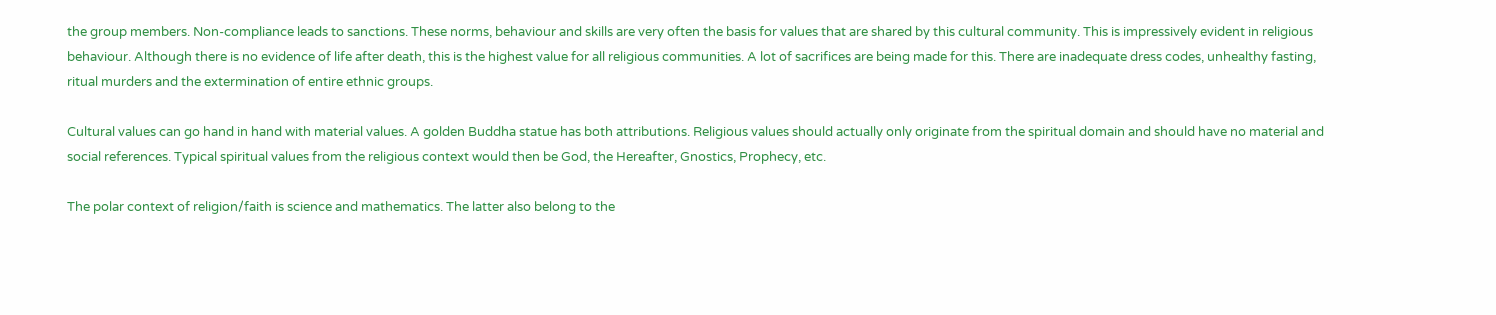the group members. Non-compliance leads to sanctions. These norms, behaviour and skills are very often the basis for values that are shared by this cultural community. This is impressively evident in religious behaviour. Although there is no evidence of life after death, this is the highest value for all religious communities. A lot of sacrifices are being made for this. There are inadequate dress codes, unhealthy fasting, ritual murders and the extermination of entire ethnic groups.

Cultural values can go hand in hand with material values. A golden Buddha statue has both attributions. Religious values should actually only originate from the spiritual domain and should have no material and social references. Typical spiritual values from the religious context would then be God, the Hereafter, Gnostics, Prophecy, etc.

The polar context of religion/faith is science and mathematics. The latter also belong to the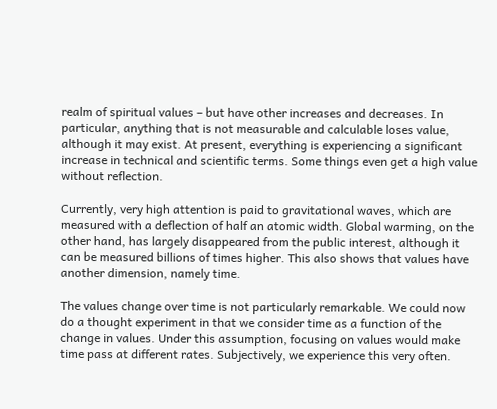realm of spiritual values – but have other increases and decreases. In particular, anything that is not measurable and calculable loses value, although it may exist. At present, everything is experiencing a significant increase in technical and scientific terms. Some things even get a high value without reflection.

Currently, very high attention is paid to gravitational waves, which are measured with a deflection of half an atomic width. Global warming, on the other hand, has largely disappeared from the public interest, although it can be measured billions of times higher. This also shows that values have another dimension, namely time.

The values change over time is not particularly remarkable. We could now do a thought experiment in that we consider time as a function of the change in values. Under this assumption, focusing on values would make time pass at different rates. Subjectively, we experience this very often.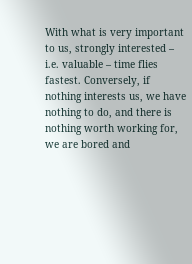With what is very important to us, strongly interested – i.e. valuable – time flies fastest. Conversely, if nothing interests us, we have nothing to do, and there is nothing worth working for, we are bored and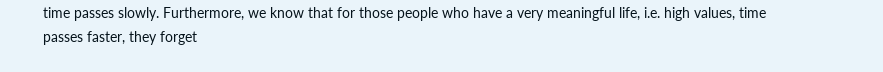time passes slowly. Furthermore, we know that for those people who have a very meaningful life, i.e. high values, time passes faster, they forget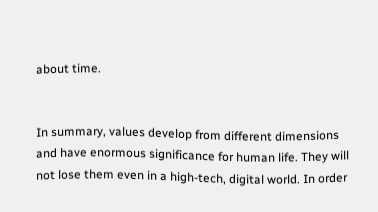about time.


In summary, values develop from different dimensions and have enormous significance for human life. They will not lose them even in a high-tech, digital world. In order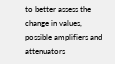to better assess the change in values, possible amplifiers and attenuators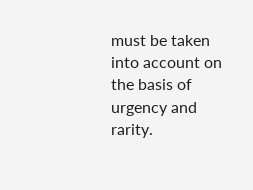must be taken into account on the basis of urgency and rarity.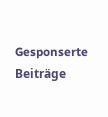Gesponserte Beiträge